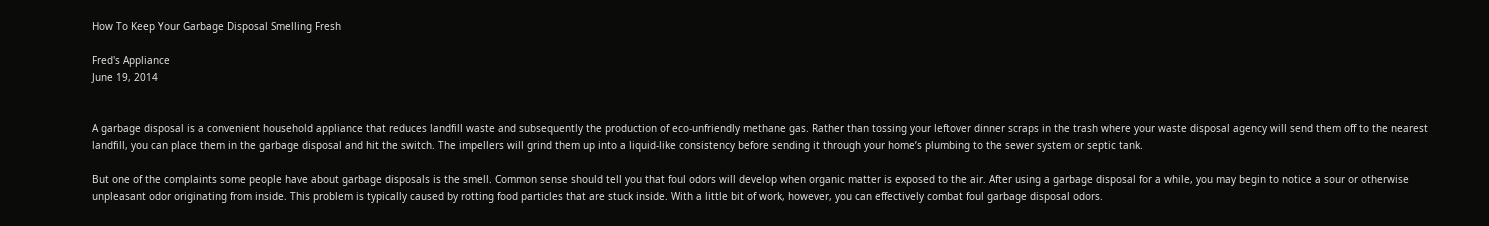How To Keep Your Garbage Disposal Smelling Fresh

Fred's Appliance
June 19, 2014


A garbage disposal is a convenient household appliance that reduces landfill waste and subsequently the production of eco-unfriendly methane gas. Rather than tossing your leftover dinner scraps in the trash where your waste disposal agency will send them off to the nearest landfill, you can place them in the garbage disposal and hit the switch. The impellers will grind them up into a liquid-like consistency before sending it through your home’s plumbing to the sewer system or septic tank.

But one of the complaints some people have about garbage disposals is the smell. Common sense should tell you that foul odors will develop when organic matter is exposed to the air. After using a garbage disposal for a while, you may begin to notice a sour or otherwise unpleasant odor originating from inside. This problem is typically caused by rotting food particles that are stuck inside. With a little bit of work, however, you can effectively combat foul garbage disposal odors.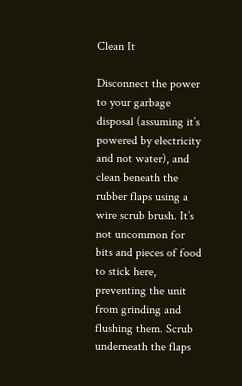Clean It

Disconnect the power to your garbage disposal (assuming it’s powered by electricity and not water), and clean beneath the rubber flaps using a wire scrub brush. It’s not uncommon for bits and pieces of food to stick here, preventing the unit from grinding and flushing them. Scrub underneath the flaps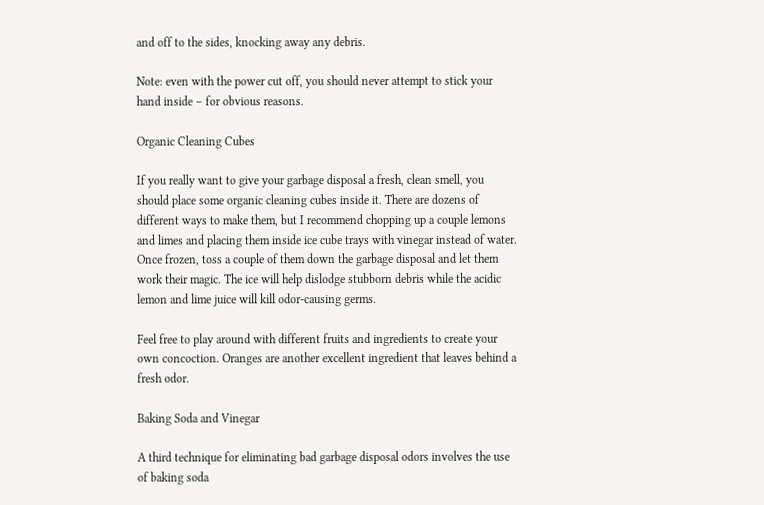and off to the sides, knocking away any debris.

Note: even with the power cut off, you should never attempt to stick your hand inside – for obvious reasons.

Organic Cleaning Cubes

If you really want to give your garbage disposal a fresh, clean smell, you should place some organic cleaning cubes inside it. There are dozens of different ways to make them, but I recommend chopping up a couple lemons and limes and placing them inside ice cube trays with vinegar instead of water. Once frozen, toss a couple of them down the garbage disposal and let them work their magic. The ice will help dislodge stubborn debris while the acidic lemon and lime juice will kill odor-causing germs.

Feel free to play around with different fruits and ingredients to create your own concoction. Oranges are another excellent ingredient that leaves behind a fresh odor.

Baking Soda and Vinegar

A third technique for eliminating bad garbage disposal odors involves the use of baking soda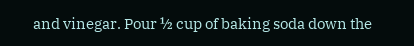and vinegar. Pour ½ cup of baking soda down the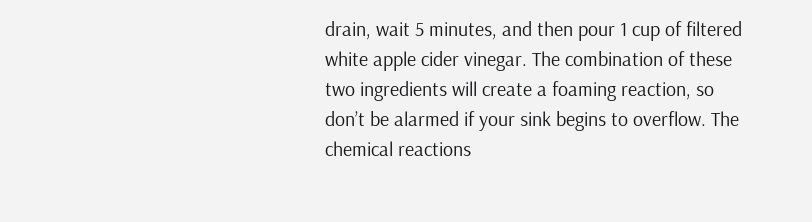drain, wait 5 minutes, and then pour 1 cup of filtered white apple cider vinegar. The combination of these two ingredients will create a foaming reaction, so don’t be alarmed if your sink begins to overflow. The chemical reactions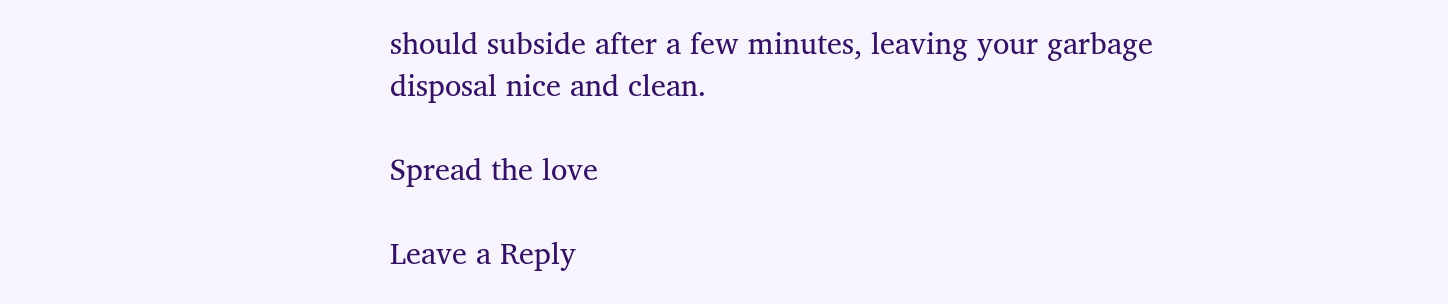should subside after a few minutes, leaving your garbage disposal nice and clean.

Spread the love

Leave a Reply